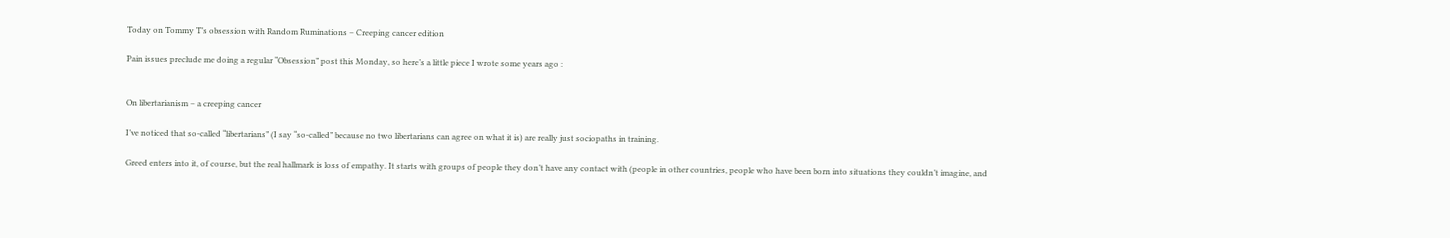Today on Tommy T’s obsession with Random Ruminations – Creeping cancer edition

Pain issues preclude me doing a regular “Obsession” post this Monday, so here’s a little piece I wrote some years ago :


On libertarianism – a creeping cancer

I’ve noticed that so-called “libertarians” (I say “so-called” because no two libertarians can agree on what it is) are really just sociopaths in training.

Greed enters into it, of course, but the real hallmark is loss of empathy. It starts with groups of people they don’t have any contact with (people in other countries, people who have been born into situations they couldn’t imagine, and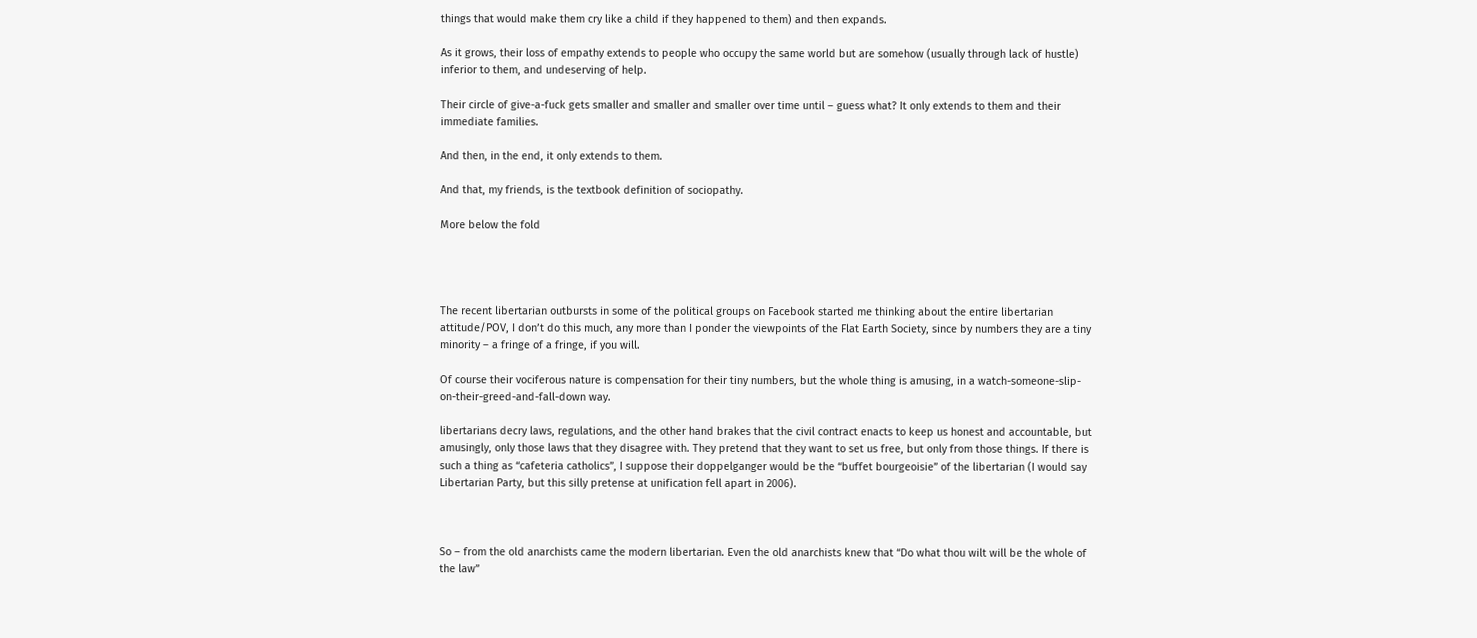things that would make them cry like a child if they happened to them) and then expands.

As it grows, their loss of empathy extends to people who occupy the same world but are somehow (usually through lack of hustle) inferior to them, and undeserving of help.

Their circle of give-a-fuck gets smaller and smaller and smaller over time until – guess what? It only extends to them and their immediate families.

And then, in the end, it only extends to them.

And that, my friends, is the textbook definition of sociopathy.

More below the fold




The recent libertarian outbursts in some of the political groups on Facebook started me thinking about the entire libertarian attitude/POV, I don’t do this much, any more than I ponder the viewpoints of the Flat Earth Society, since by numbers they are a tiny minority – a fringe of a fringe, if you will.

Of course their vociferous nature is compensation for their tiny numbers, but the whole thing is amusing, in a watch-someone-slip-on-their-greed-and-fall-down way.

libertarians decry laws, regulations, and the other hand brakes that the civil contract enacts to keep us honest and accountable, but amusingly, only those laws that they disagree with. They pretend that they want to set us free, but only from those things. If there is such a thing as “cafeteria catholics”, I suppose their doppelganger would be the “buffet bourgeoisie” of the libertarian (I would say Libertarian Party, but this silly pretense at unification fell apart in 2006).



So – from the old anarchists came the modern libertarian. Even the old anarchists knew that “Do what thou wilt will be the whole of the law”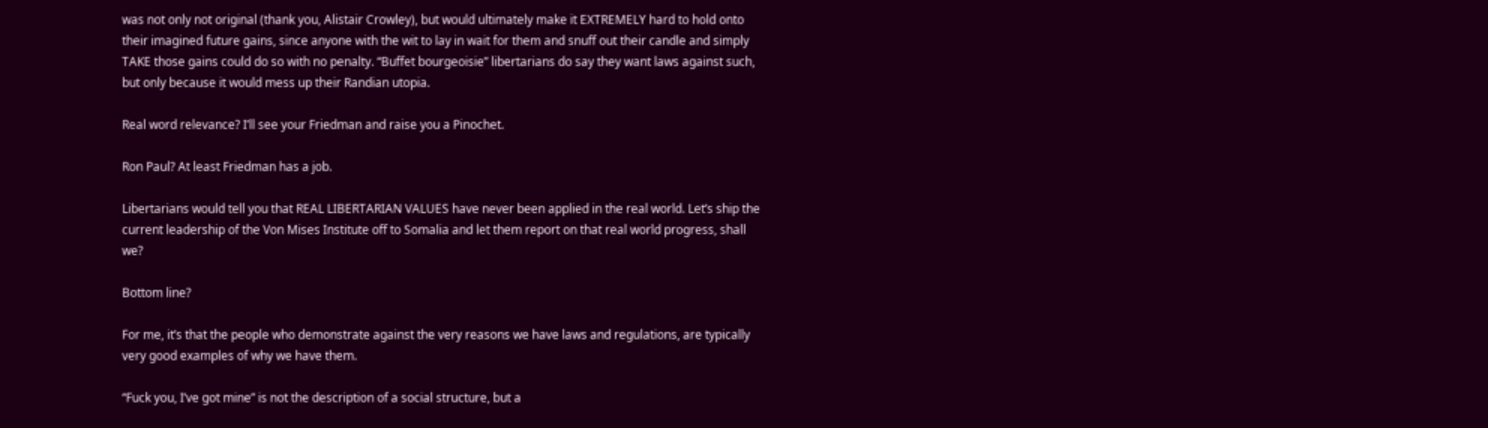was not only not original (thank you, Alistair Crowley), but would ultimately make it EXTREMELY hard to hold onto their imagined future gains, since anyone with the wit to lay in wait for them and snuff out their candle and simply TAKE those gains could do so with no penalty. “Buffet bourgeoisie” libertarians do say they want laws against such, but only because it would mess up their Randian utopia.

Real word relevance? I’ll see your Friedman and raise you a Pinochet.

Ron Paul? At least Friedman has a job.

Libertarians would tell you that REAL LIBERTARIAN VALUES have never been applied in the real world. Let’s ship the current leadership of the Von Mises Institute off to Somalia and let them report on that real world progress, shall we?

Bottom line?

For me, it’s that the people who demonstrate against the very reasons we have laws and regulations, are typically very good examples of why we have them.

“Fuck you, I’ve got mine” is not the description of a social structure, but a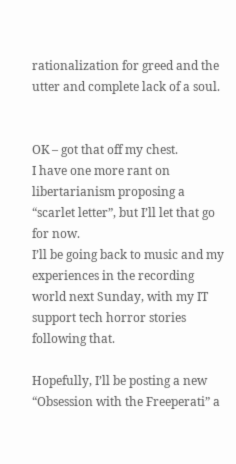rationalization for greed and the utter and complete lack of a soul.


OK – got that off my chest.
I have one more rant on libertarianism proposing a “scarlet letter”, but I’ll let that go for now.
I’ll be going back to music and my experiences in the recording world next Sunday, with my IT support tech horror stories following that.

Hopefully, I’ll be posting a new “Obsession with the Freeperati” a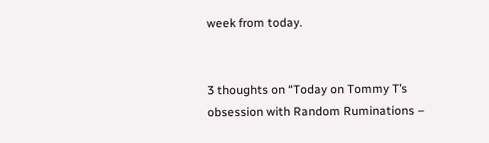week from today.


3 thoughts on “Today on Tommy T’s obsession with Random Ruminations –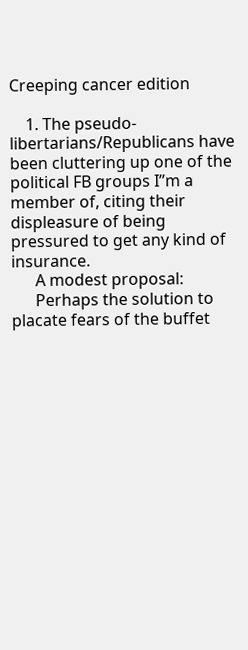Creeping cancer edition

    1. The pseudo-libertarians/Republicans have been cluttering up one of the political FB groups I”m a member of, citing their displeasure of being pressured to get any kind of insurance.
      A modest proposal:
      Perhaps the solution to placate fears of the buffet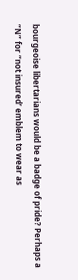bourgeoise libertarians would be a badge of pride? Perhaps a “N” for “not insured’ emblem to wear as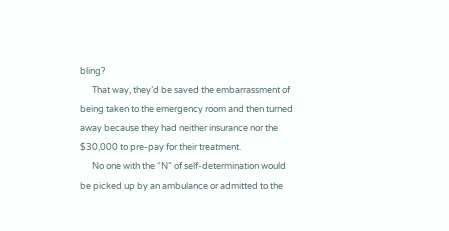bling?
      That way, they’d be saved the embarrassment of being taken to the emergency room and then turned away because they had neither insurance nor the $30,000 to pre-pay for their treatment.
      No one with the “N” of self-determination would be picked up by an ambulance or admitted to the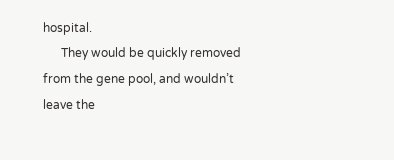hospital.
      They would be quickly removed from the gene pool, and wouldn’t leave the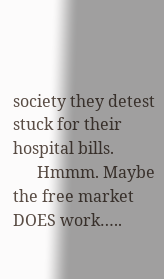society they detest stuck for their hospital bills.
      Hmmm. Maybe the free market DOES work…..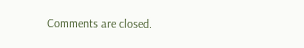Comments are closed.